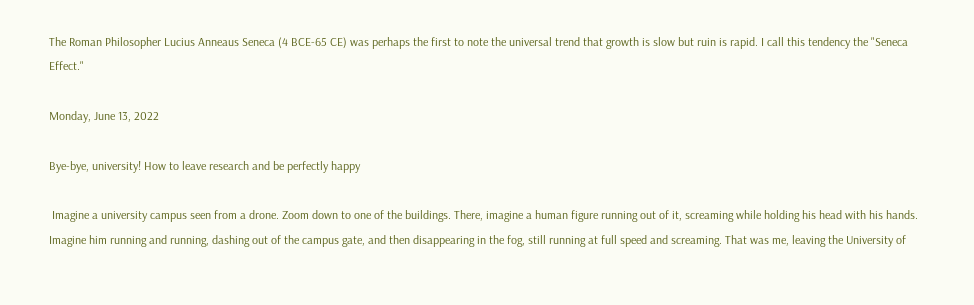The Roman Philosopher Lucius Anneaus Seneca (4 BCE-65 CE) was perhaps the first to note the universal trend that growth is slow but ruin is rapid. I call this tendency the "Seneca Effect."

Monday, June 13, 2022

Bye-bye, university! How to leave research and be perfectly happy

 Imagine a university campus seen from a drone. Zoom down to one of the buildings. There, imagine a human figure running out of it, screaming while holding his head with his hands. Imagine him running and running, dashing out of the campus gate, and then disappearing in the fog, still running at full speed and screaming. That was me, leaving the University of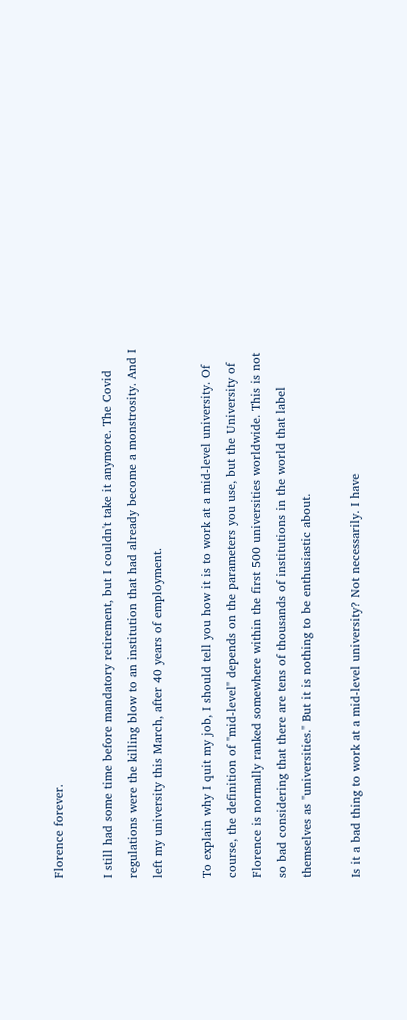Florence forever.

I still had some time before mandatory retirement, but I couldn't take it anymore. The Covid regulations were the killing blow to an institution that had already become a monstrosity. And I left my university this March, after 40 years of employment.

To explain why I quit my job, I should tell you how it is to work at a mid-level university. Of course, the definition of "mid-level" depends on the parameters you use, but the University of Florence is normally ranked somewhere within the first 500 universities worldwide. This is not so bad considering that there are tens of thousands of institutions in the world that label themselves as "universities." But it is nothing to be enthusiastic about.

Is it a bad thing to work at a mid-level university? Not necessarily. I have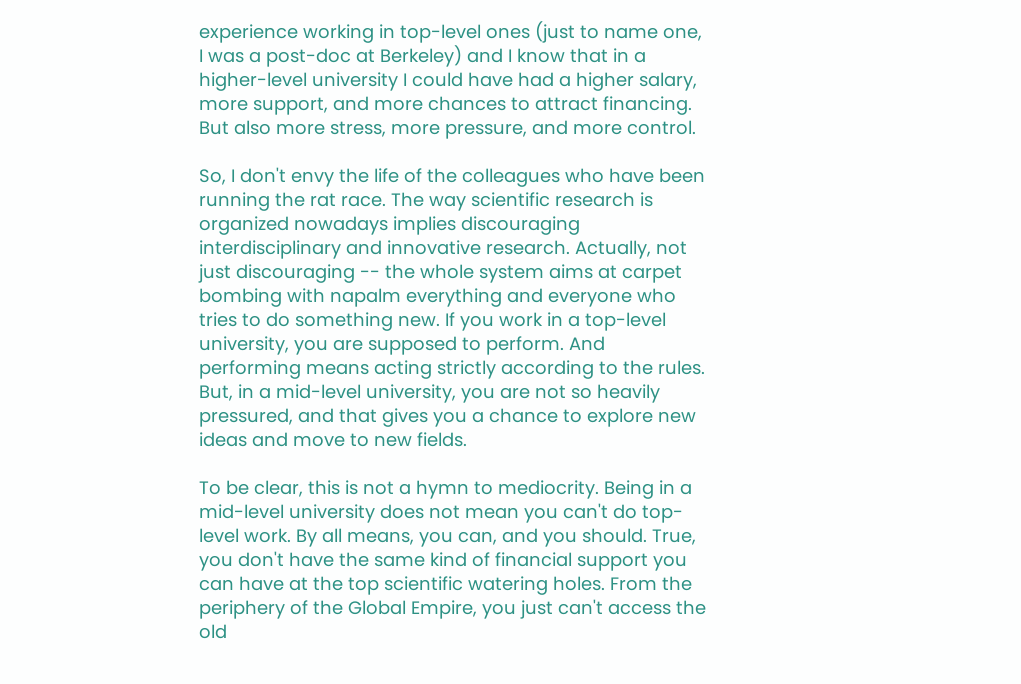experience working in top-level ones (just to name one, I was a post-doc at Berkeley) and I know that in a higher-level university I could have had a higher salary, more support, and more chances to attract financing. But also more stress, more pressure, and more control.

So, I don't envy the life of the colleagues who have been running the rat race. The way scientific research is organized nowadays implies discouraging interdisciplinary and innovative research. Actually, not just discouraging -- the whole system aims at carpet bombing with napalm everything and everyone who tries to do something new. If you work in a top-level university, you are supposed to perform. And performing means acting strictly according to the rules. But, in a mid-level university, you are not so heavily pressured, and that gives you a chance to explore new ideas and move to new fields.

To be clear, this is not a hymn to mediocrity. Being in a mid-level university does not mean you can't do top-level work. By all means, you can, and you should. True, you don't have the same kind of financial support you can have at the top scientific watering holes. From the periphery of the Global Empire, you just can't access the old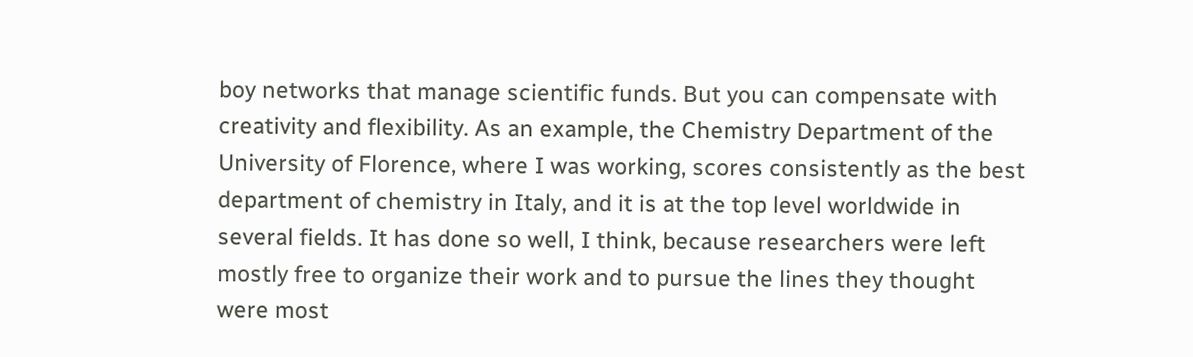boy networks that manage scientific funds. But you can compensate with creativity and flexibility. As an example, the Chemistry Department of the University of Florence, where I was working, scores consistently as the best department of chemistry in Italy, and it is at the top level worldwide in several fields. It has done so well, I think, because researchers were left mostly free to organize their work and to pursue the lines they thought were most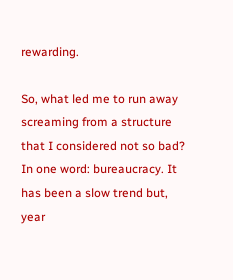rewarding.

So, what led me to run away screaming from a structure that I considered not so bad? In one word: bureaucracy. It has been a slow trend but, year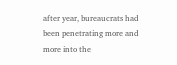after year, bureaucrats had been penetrating more and more into the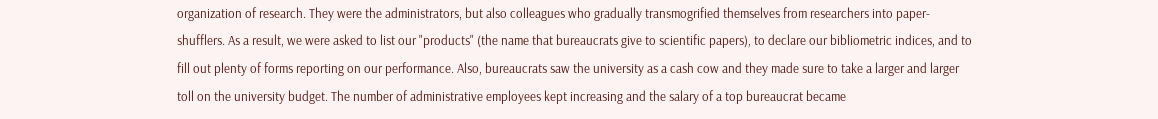organization of research. They were the administrators, but also colleagues who gradually transmogrified themselves from researchers into paper-shufflers. As a result, we were asked to list our "products" (the name that bureaucrats give to scientific papers), to declare our bibliometric indices, and to fill out plenty of forms reporting on our performance. Also, bureaucrats saw the university as a cash cow and they made sure to take a larger and larger toll on the university budget. The number of administrative employees kept increasing and the salary of a top bureaucrat became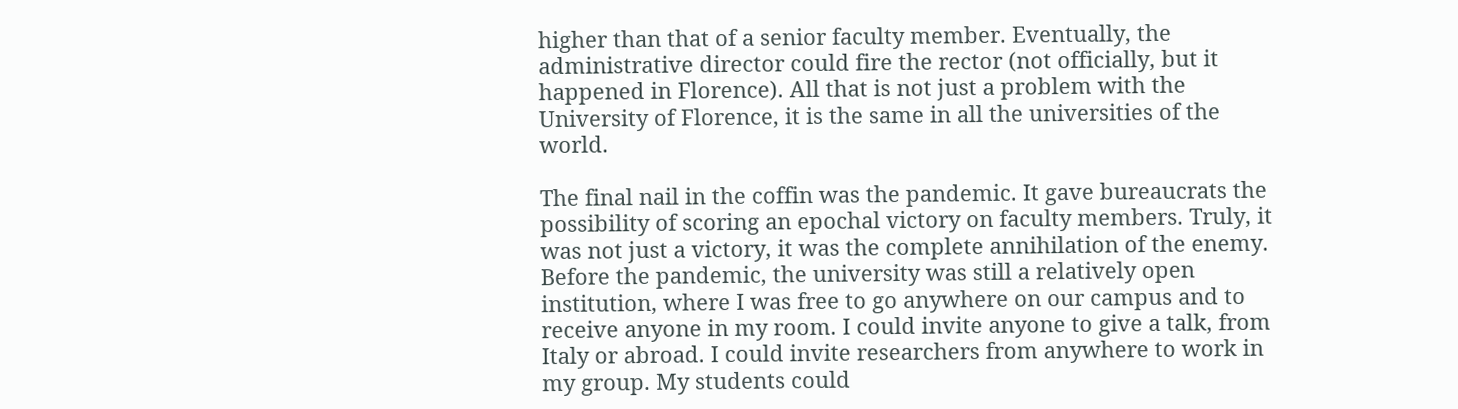higher than that of a senior faculty member. Eventually, the administrative director could fire the rector (not officially, but it happened in Florence). All that is not just a problem with the University of Florence, it is the same in all the universities of the world.

The final nail in the coffin was the pandemic. It gave bureaucrats the possibility of scoring an epochal victory on faculty members. Truly, it was not just a victory, it was the complete annihilation of the enemy. Before the pandemic, the university was still a relatively open institution, where I was free to go anywhere on our campus and to receive anyone in my room. I could invite anyone to give a talk, from Italy or abroad. I could invite researchers from anywhere to work in my group. My students could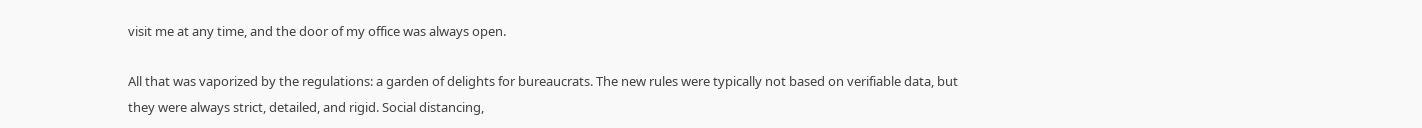visit me at any time, and the door of my office was always open.

All that was vaporized by the regulations: a garden of delights for bureaucrats. The new rules were typically not based on verifiable data, but they were always strict, detailed, and rigid. Social distancing,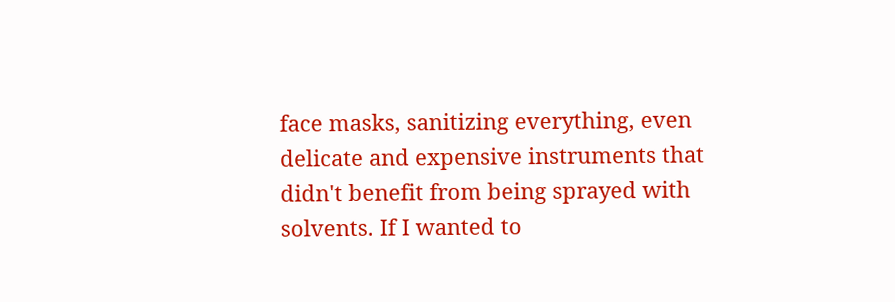face masks, sanitizing everything, even delicate and expensive instruments that didn't benefit from being sprayed with solvents. If I wanted to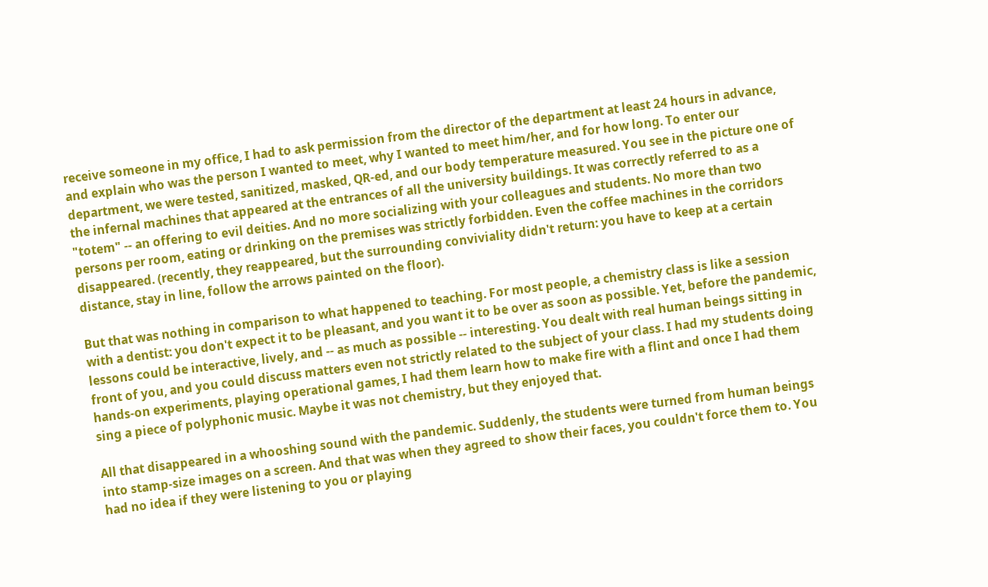receive someone in my office, I had to ask permission from the director of the department at least 24 hours in advance, and explain who was the person I wanted to meet, why I wanted to meet him/her, and for how long. To enter our department, we were tested, sanitized, masked, QR-ed, and our body temperature measured. You see in the picture one of the infernal machines that appeared at the entrances of all the university buildings. It was correctly referred to as a "totem" -- an offering to evil deities. And no more socializing with your colleagues and students. No more than two persons per room, eating or drinking on the premises was strictly forbidden. Even the coffee machines in the corridors disappeared. (recently, they reappeared, but the surrounding conviviality didn't return: you have to keep at a certain distance, stay in line, follow the arrows painted on the floor).

But that was nothing in comparison to what happened to teaching. For most people, a chemistry class is like a session with a dentist: you don't expect it to be pleasant, and you want it to be over as soon as possible. Yet, before the pandemic, lessons could be interactive, lively, and -- as much as possible -- interesting. You dealt with real human beings sitting in front of you, and you could discuss matters even not strictly related to the subject of your class. I had my students doing hands-on experiments, playing operational games, I had them learn how to make fire with a flint and once I had them sing a piece of polyphonic music. Maybe it was not chemistry, but they enjoyed that.

All that disappeared in a whooshing sound with the pandemic. Suddenly, the students were turned from human beings into stamp-size images on a screen. And that was when they agreed to show their faces, you couldn't force them to. You had no idea if they were listening to you or playing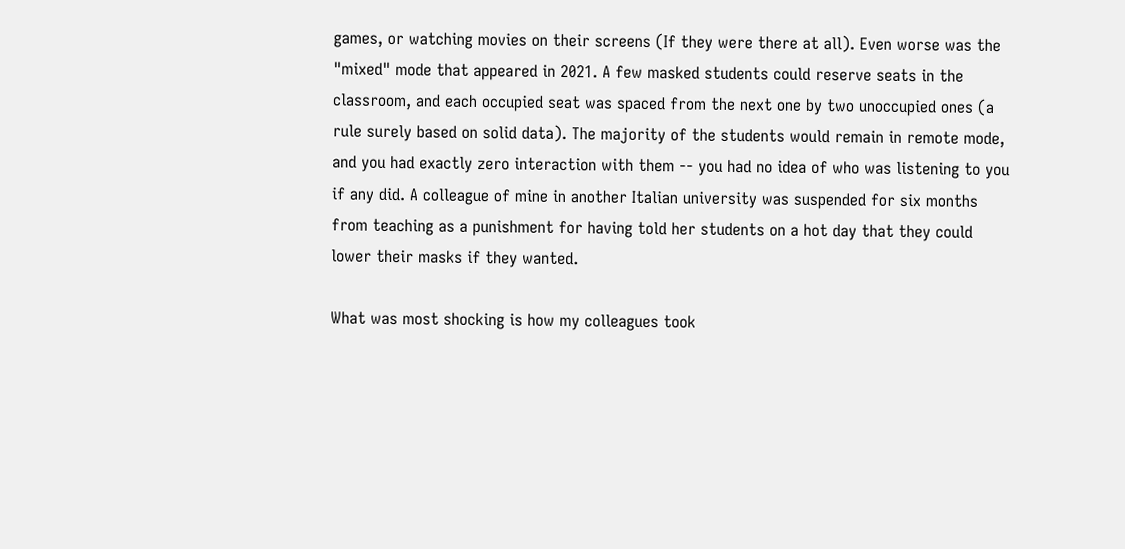games, or watching movies on their screens (If they were there at all). Even worse was the "mixed" mode that appeared in 2021. A few masked students could reserve seats in the classroom, and each occupied seat was spaced from the next one by two unoccupied ones (a rule surely based on solid data). The majority of the students would remain in remote mode, and you had exactly zero interaction with them -- you had no idea of who was listening to you if any did. A colleague of mine in another Italian university was suspended for six months from teaching as a punishment for having told her students on a hot day that they could lower their masks if they wanted.

What was most shocking is how my colleagues took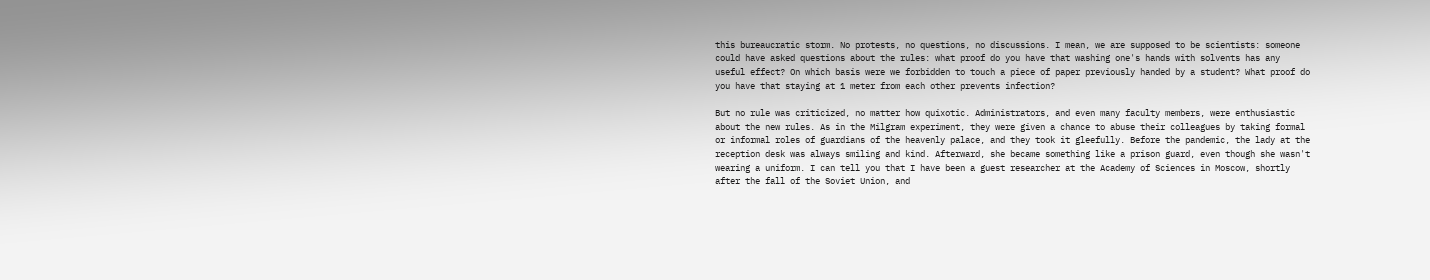this bureaucratic storm. No protests, no questions, no discussions. I mean, we are supposed to be scientists: someone could have asked questions about the rules: what proof do you have that washing one's hands with solvents has any useful effect? On which basis were we forbidden to touch a piece of paper previously handed by a student? What proof do you have that staying at 1 meter from each other prevents infection?

But no rule was criticized, no matter how quixotic. Administrators, and even many faculty members, were enthusiastic about the new rules. As in the Milgram experiment, they were given a chance to abuse their colleagues by taking formal or informal roles of guardians of the heavenly palace, and they took it gleefully. Before the pandemic, the lady at the reception desk was always smiling and kind. Afterward, she became something like a prison guard, even though she wasn't wearing a uniform. I can tell you that I have been a guest researcher at the Academy of Sciences in Moscow, shortly after the fall of the Soviet Union, and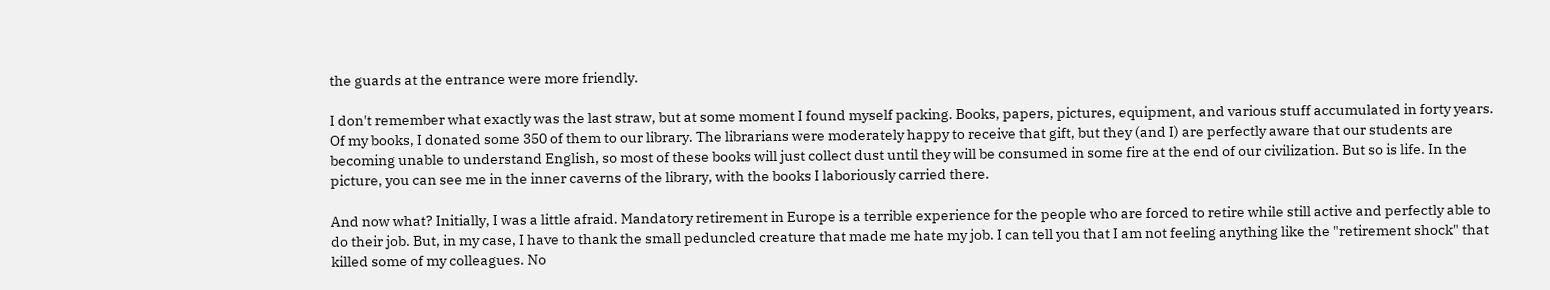the guards at the entrance were more friendly.

I don't remember what exactly was the last straw, but at some moment I found myself packing. Books, papers, pictures, equipment, and various stuff accumulated in forty years. Of my books, I donated some 350 of them to our library. The librarians were moderately happy to receive that gift, but they (and I) are perfectly aware that our students are becoming unable to understand English, so most of these books will just collect dust until they will be consumed in some fire at the end of our civilization. But so is life. In the picture, you can see me in the inner caverns of the library, with the books I laboriously carried there.

And now what? Initially, I was a little afraid. Mandatory retirement in Europe is a terrible experience for the people who are forced to retire while still active and perfectly able to do their job. But, in my case, I have to thank the small peduncled creature that made me hate my job. I can tell you that I am not feeling anything like the "retirement shock" that killed some of my colleagues. No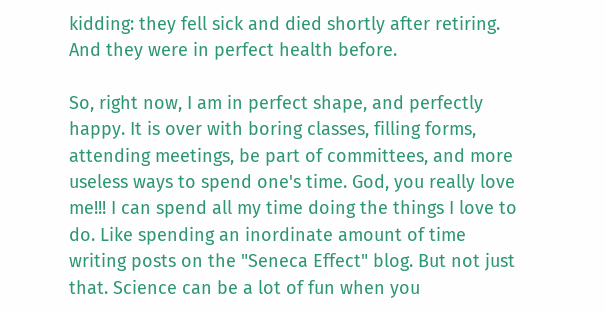kidding: they fell sick and died shortly after retiring. And they were in perfect health before.

So, right now, I am in perfect shape, and perfectly happy. It is over with boring classes, filling forms, attending meetings, be part of committees, and more useless ways to spend one's time. God, you really love me!!! I can spend all my time doing the things I love to do. Like spending an inordinate amount of time writing posts on the "Seneca Effect" blog. But not just that. Science can be a lot of fun when you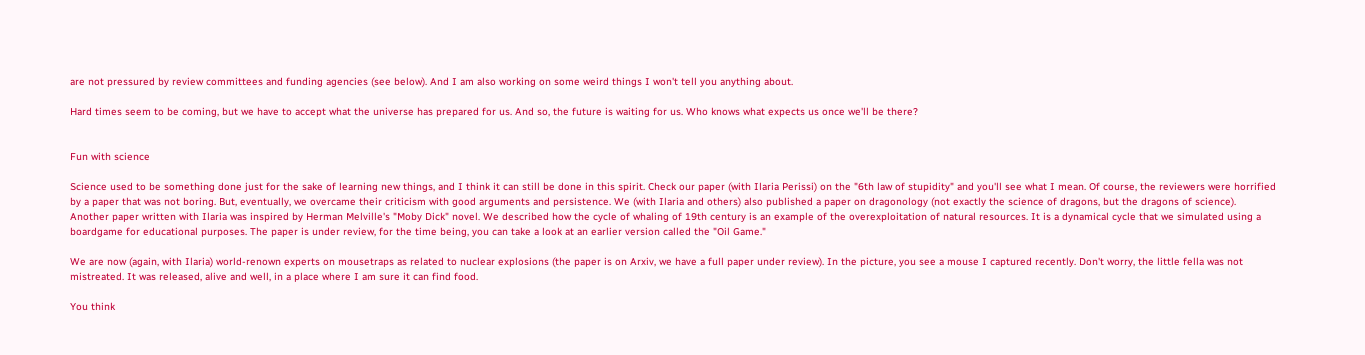are not pressured by review committees and funding agencies (see below). And I am also working on some weird things I won't tell you anything about.

Hard times seem to be coming, but we have to accept what the universe has prepared for us. And so, the future is waiting for us. Who knows what expects us once we'll be there?


Fun with science

Science used to be something done just for the sake of learning new things, and I think it can still be done in this spirit. Check our paper (with Ilaria Perissi) on the "6th law of stupidity" and you'll see what I mean. Of course, the reviewers were horrified by a paper that was not boring. But, eventually, we overcame their criticism with good arguments and persistence. We (with Ilaria and others) also published a paper on dragonology (not exactly the science of dragons, but the dragons of science).
Another paper written with Ilaria was inspired by Herman Melville's "Moby Dick" novel. We described how the cycle of whaling of 19th century is an example of the overexploitation of natural resources. It is a dynamical cycle that we simulated using a boardgame for educational purposes. The paper is under review, for the time being, you can take a look at an earlier version called the "Oil Game."

We are now (again, with Ilaria) world-renown experts on mousetraps as related to nuclear explosions (the paper is on Arxiv, we have a full paper under review). In the picture, you see a mouse I captured recently. Don't worry, the little fella was not mistreated. It was released, alive and well, in a place where I am sure it can find food.

You think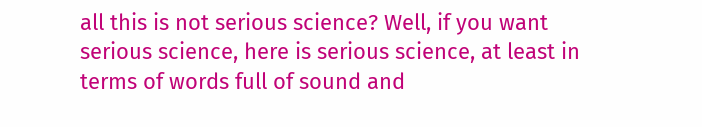all this is not serious science? Well, if you want serious science, here is serious science, at least in terms of words full of sound and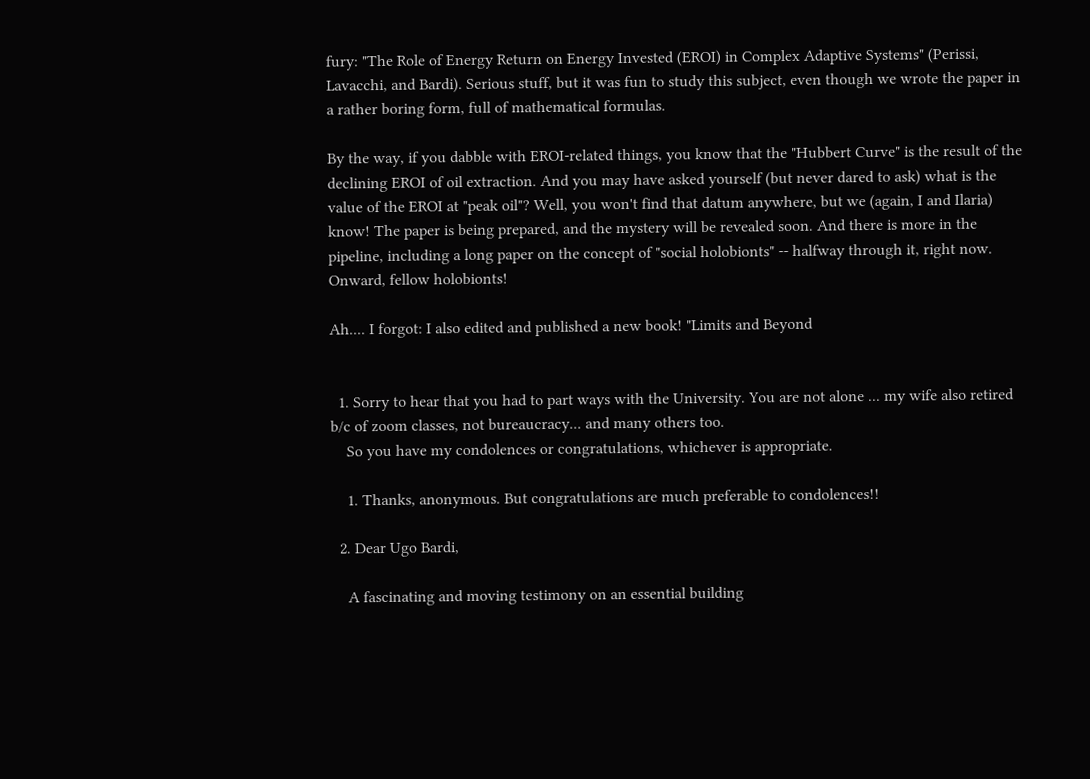fury: "The Role of Energy Return on Energy Invested (EROI) in Complex Adaptive Systems" (Perissi, Lavacchi, and Bardi). Serious stuff, but it was fun to study this subject, even though we wrote the paper in a rather boring form, full of mathematical formulas.

By the way, if you dabble with EROI-related things, you know that the "Hubbert Curve" is the result of the declining EROI of oil extraction. And you may have asked yourself (but never dared to ask) what is the value of the EROI at "peak oil"? Well, you won't find that datum anywhere, but we (again, I and Ilaria) know! The paper is being prepared, and the mystery will be revealed soon. And there is more in the pipeline, including a long paper on the concept of "social holobionts" -- halfway through it, right now. Onward, fellow holobionts!

Ah.... I forgot: I also edited and published a new book! "Limits and Beyond


  1. Sorry to hear that you had to part ways with the University. You are not alone ... my wife also retired b/c of zoom classes, not bureaucracy... and many others too.
    So you have my condolences or congratulations, whichever is appropriate.

    1. Thanks, anonymous. But congratulations are much preferable to condolences!!

  2. Dear Ugo Bardi,

    A fascinating and moving testimony on an essential building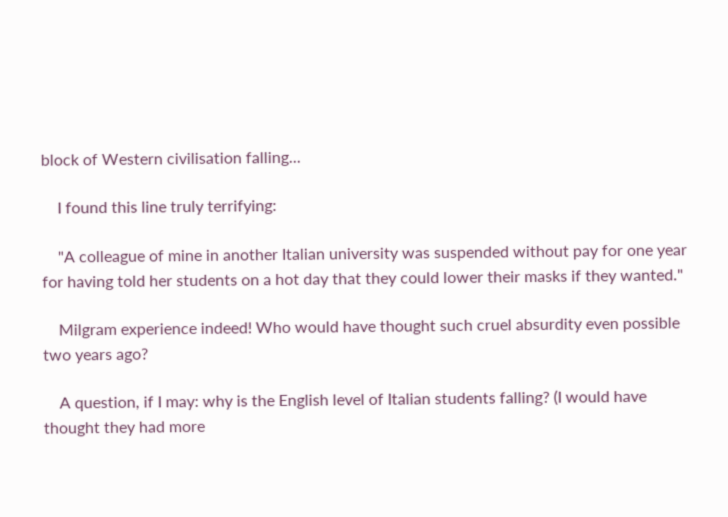block of Western civilisation falling...

    I found this line truly terrifying:

    "A colleague of mine in another Italian university was suspended without pay for one year for having told her students on a hot day that they could lower their masks if they wanted."

    Milgram experience indeed! Who would have thought such cruel absurdity even possible two years ago?

    A question, if I may: why is the English level of Italian students falling? (I would have thought they had more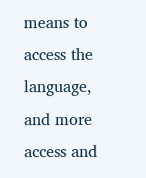means to access the language, and more access and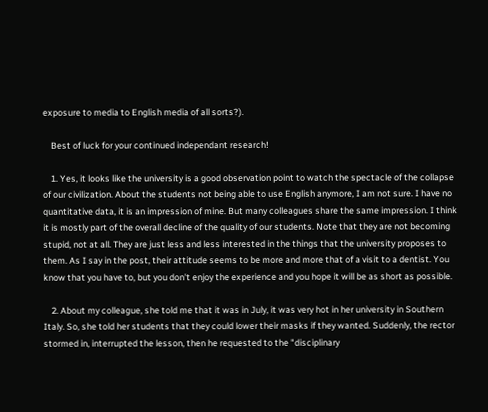exposure to media to English media of all sorts?).

    Best of luck for your continued independant research!

    1. Yes, it looks like the university is a good observation point to watch the spectacle of the collapse of our civilization. About the students not being able to use English anymore, I am not sure. I have no quantitative data, it is an impression of mine. But many colleagues share the same impression. I think it is mostly part of the overall decline of the quality of our students. Note that they are not becoming stupid, not at all. They are just less and less interested in the things that the university proposes to them. As I say in the post, their attitude seems to be more and more that of a visit to a dentist. You know that you have to, but you don't enjoy the experience and you hope it will be as short as possible.

    2. About my colleague, she told me that it was in July, it was very hot in her university in Southern Italy. So, she told her students that they could lower their masks if they wanted. Suddenly, the rector stormed in, interrupted the lesson, then he requested to the "disciplinary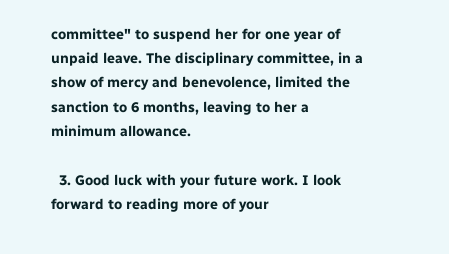committee" to suspend her for one year of unpaid leave. The disciplinary committee, in a show of mercy and benevolence, limited the sanction to 6 months, leaving to her a minimum allowance.

  3. Good luck with your future work. I look forward to reading more of your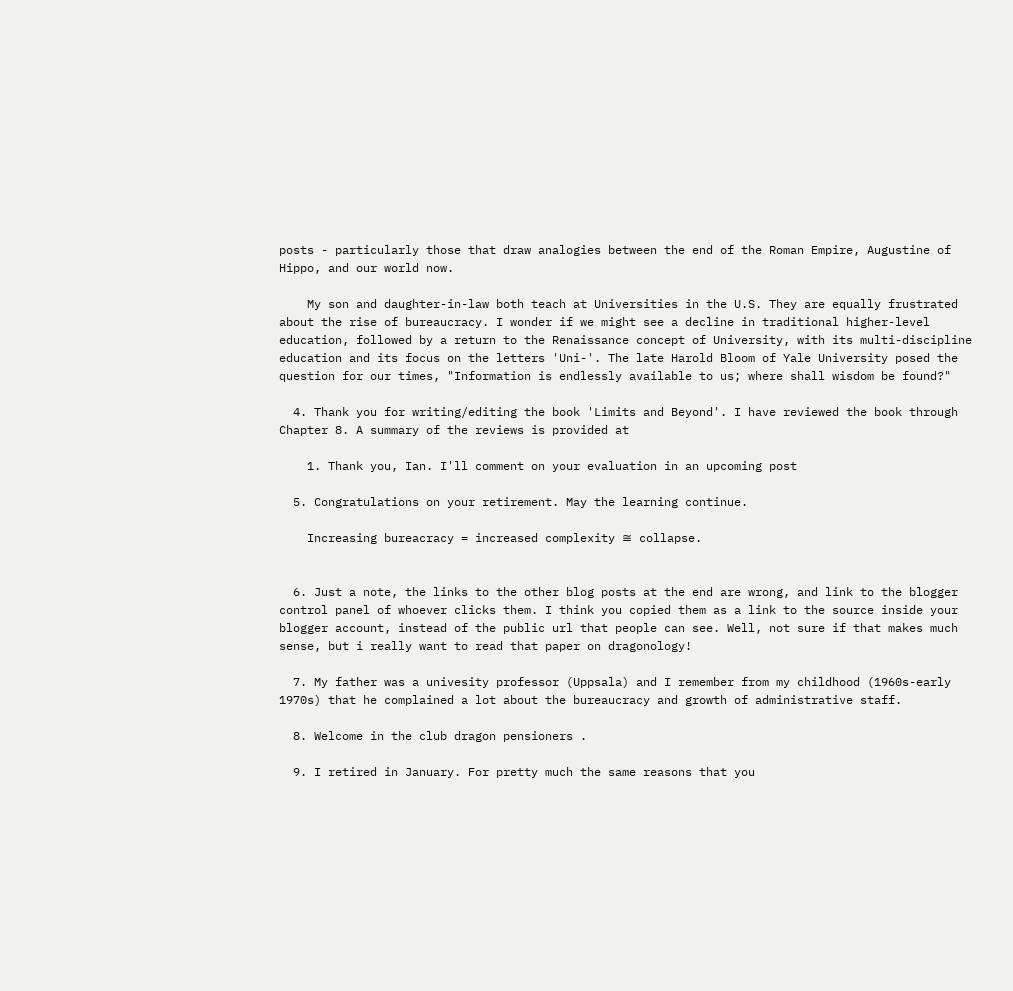posts - particularly those that draw analogies between the end of the Roman Empire, Augustine of Hippo, and our world now.

    My son and daughter-in-law both teach at Universities in the U.S. They are equally frustrated about the rise of bureaucracy. I wonder if we might see a decline in traditional higher-level education, followed by a return to the Renaissance concept of University, with its multi-discipline education and its focus on the letters 'Uni-'. The late Harold Bloom of Yale University posed the question for our times, "Information is endlessly available to us; where shall wisdom be found?"

  4. Thank you for writing/editing the book 'Limits and Beyond'. I have reviewed the book through Chapter 8. A summary of the reviews is provided at

    1. Thank you, Ian. I'll comment on your evaluation in an upcoming post

  5. Congratulations on your retirement. May the learning continue.

    Increasing bureacracy = increased complexity ≅ collapse.


  6. Just a note, the links to the other blog posts at the end are wrong, and link to the blogger control panel of whoever clicks them. I think you copied them as a link to the source inside your blogger account, instead of the public url that people can see. Well, not sure if that makes much sense, but i really want to read that paper on dragonology!

  7. My father was a univesity professor (Uppsala) and I remember from my childhood (1960s-early 1970s) that he complained a lot about the bureaucracy and growth of administrative staff.

  8. Welcome in the club dragon pensioners .

  9. I retired in January. For pretty much the same reasons that you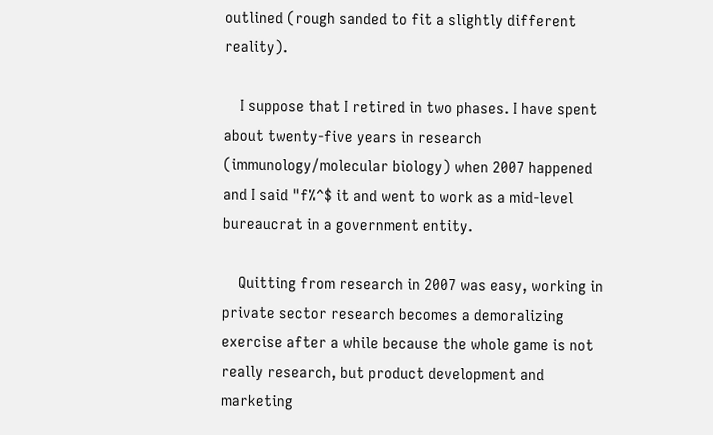outlined (rough sanded to fit a slightly different reality).

    I suppose that I retired in two phases. I have spent about twenty-five years in research (immunology/molecular biology) when 2007 happened and I said "f%^$ it and went to work as a mid-level bureaucrat in a government entity.

    Quitting from research in 2007 was easy, working in private sector research becomes a demoralizing exercise after a while because the whole game is not really research, but product development and marketing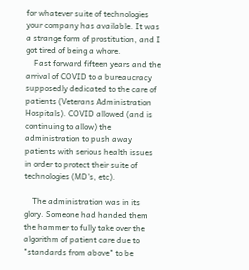for whatever suite of technologies your company has available. It was a strange form of prostitution, and I got tired of being a whore.
    Fast forward fifteen years and the arrival of COVID to a bureaucracy supposedly dedicated to the care of patients (Veterans Administration Hospitals). COVID allowed (and is continuing to allow) the administration to push away patients with serious health issues in order to protect their suite of technologies (MD's, etc).

    The administration was in its glory. Someone had handed them the hammer to fully take over the algorithm of patient care due to "standards from above" to be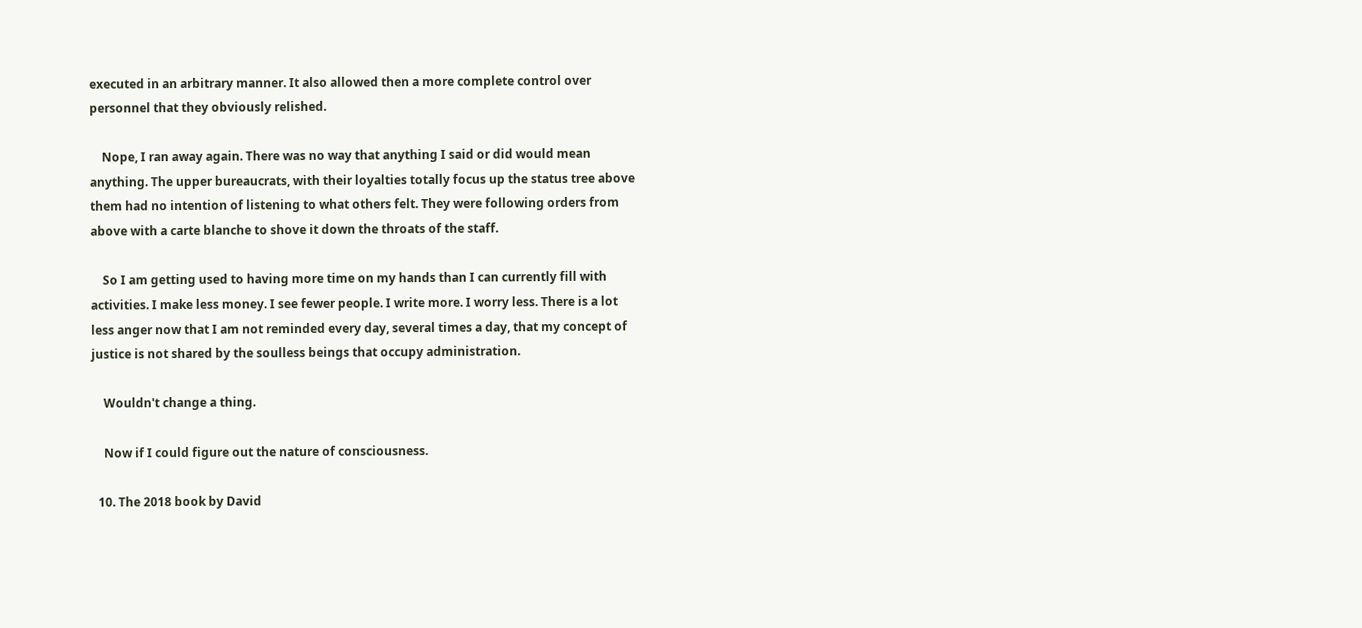executed in an arbitrary manner. It also allowed then a more complete control over personnel that they obviously relished.

    Nope, I ran away again. There was no way that anything I said or did would mean anything. The upper bureaucrats, with their loyalties totally focus up the status tree above them had no intention of listening to what others felt. They were following orders from above with a carte blanche to shove it down the throats of the staff.

    So I am getting used to having more time on my hands than I can currently fill with activities. I make less money. I see fewer people. I write more. I worry less. There is a lot less anger now that I am not reminded every day, several times a day, that my concept of justice is not shared by the soulless beings that occupy administration.

    Wouldn't change a thing.

    Now if I could figure out the nature of consciousness.

  10. The 2018 book by David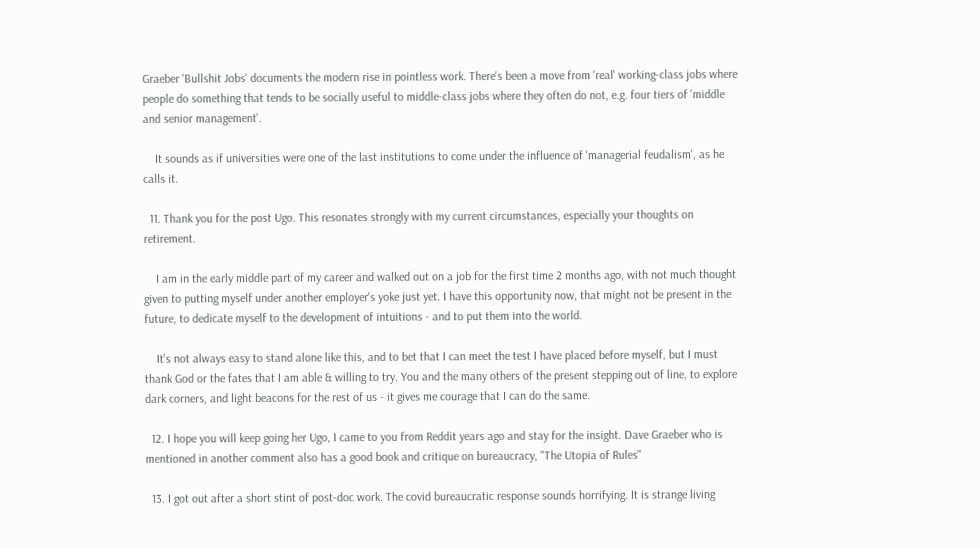Graeber 'Bullshit Jobs' documents the modern rise in pointless work. There's been a move from 'real' working-class jobs where people do something that tends to be socially useful to middle-class jobs where they often do not, e.g. four tiers of 'middle and senior management'.

    It sounds as if universities were one of the last institutions to come under the influence of 'managerial feudalism', as he calls it.

  11. Thank you for the post Ugo. This resonates strongly with my current circumstances, especially your thoughts on retirement.

    I am in the early middle part of my career and walked out on a job for the first time 2 months ago, with not much thought given to putting myself under another employer's yoke just yet. I have this opportunity now, that might not be present in the future, to dedicate myself to the development of intuitions - and to put them into the world.

    It's not always easy to stand alone like this, and to bet that I can meet the test I have placed before myself, but I must thank God or the fates that I am able & willing to try. You and the many others of the present stepping out of line, to explore dark corners, and light beacons for the rest of us - it gives me courage that I can do the same.

  12. I hope you will keep going her Ugo, I came to you from Reddit years ago and stay for the insight. Dave Graeber who is mentioned in another comment also has a good book and critique on bureaucracy, "The Utopia of Rules"

  13. I got out after a short stint of post-doc work. The covid bureaucratic response sounds horrifying. It is strange living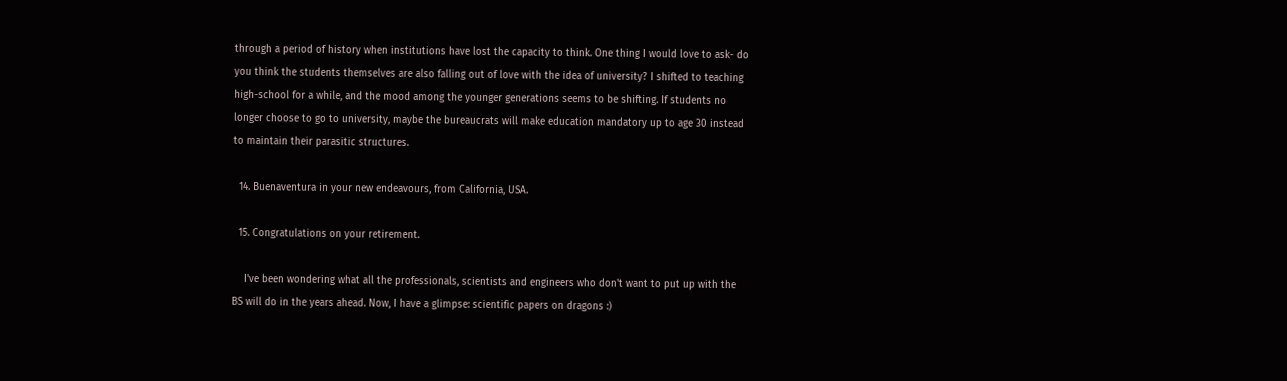through a period of history when institutions have lost the capacity to think. One thing I would love to ask- do you think the students themselves are also falling out of love with the idea of university? I shifted to teaching high-school for a while, and the mood among the younger generations seems to be shifting. If students no longer choose to go to university, maybe the bureaucrats will make education mandatory up to age 30 instead to maintain their parasitic structures.

  14. Buenaventura in your new endeavours, from California, USA.

  15. Congratulations on your retirement.

    I've been wondering what all the professionals, scientists and engineers who don't want to put up with the BS will do in the years ahead. Now, I have a glimpse: scientific papers on dragons :)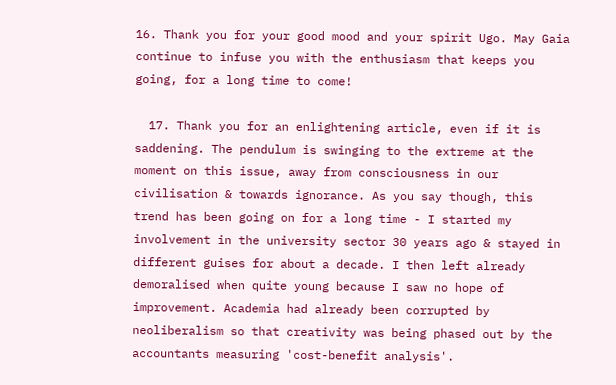16. Thank you for your good mood and your spirit Ugo. May Gaia continue to infuse you with the enthusiasm that keeps you going, for a long time to come!

  17. Thank you for an enlightening article, even if it is saddening. The pendulum is swinging to the extreme at the moment on this issue, away from consciousness in our civilisation & towards ignorance. As you say though, this trend has been going on for a long time - I started my involvement in the university sector 30 years ago & stayed in different guises for about a decade. I then left already demoralised when quite young because I saw no hope of improvement. Academia had already been corrupted by neoliberalism so that creativity was being phased out by the accountants measuring 'cost-benefit analysis'.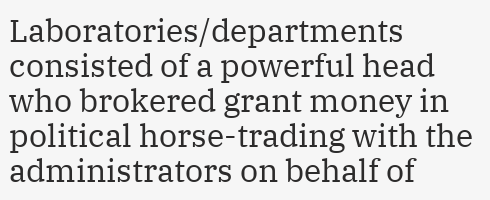Laboratories/departments consisted of a powerful head who brokered grant money in political horse-trading with the administrators on behalf of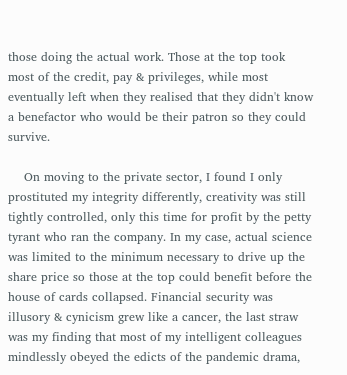those doing the actual work. Those at the top took most of the credit, pay & privileges, while most eventually left when they realised that they didn't know a benefactor who would be their patron so they could survive.

    On moving to the private sector, I found I only prostituted my integrity differently, creativity was still tightly controlled, only this time for profit by the petty tyrant who ran the company. In my case, actual science was limited to the minimum necessary to drive up the share price so those at the top could benefit before the house of cards collapsed. Financial security was illusory & cynicism grew like a cancer, the last straw was my finding that most of my intelligent colleagues mindlessly obeyed the edicts of the pandemic drama,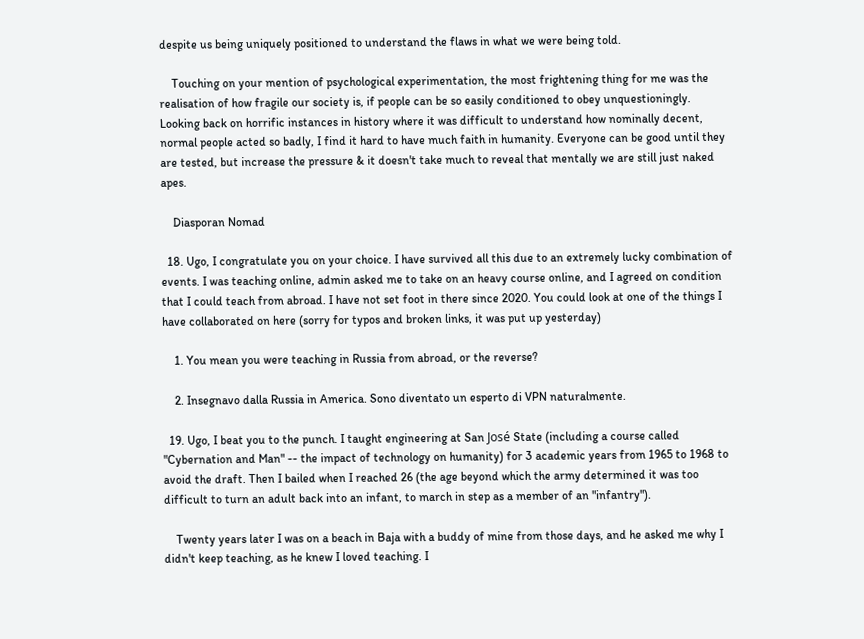despite us being uniquely positioned to understand the flaws in what we were being told.

    Touching on your mention of psychological experimentation, the most frightening thing for me was the realisation of how fragile our society is, if people can be so easily conditioned to obey unquestioningly. Looking back on horrific instances in history where it was difficult to understand how nominally decent, normal people acted so badly, I find it hard to have much faith in humanity. Everyone can be good until they are tested, but increase the pressure & it doesn't take much to reveal that mentally we are still just naked apes.

    Diasporan Nomad

  18. Ugo, I congratulate you on your choice. I have survived all this due to an extremely lucky combination of events. I was teaching online, admin asked me to take on an heavy course online, and I agreed on condition that I could teach from abroad. I have not set foot in there since 2020. You could look at one of the things I have collaborated on here (sorry for typos and broken links, it was put up yesterday)

    1. You mean you were teaching in Russia from abroad, or the reverse?

    2. Insegnavo dalla Russia in America. Sono diventato un esperto di VPN naturalmente.

  19. Ugo, I beat you to the punch. I taught engineering at San José State (including a course called "Cybernation and Man" -- the impact of technology on humanity) for 3 academic years from 1965 to 1968 to avoid the draft. Then I bailed when I reached 26 (the age beyond which the army determined it was too difficult to turn an adult back into an infant, to march in step as a member of an "infantry").

    Twenty years later I was on a beach in Baja with a buddy of mine from those days, and he asked me why I didn't keep teaching, as he knew I loved teaching. I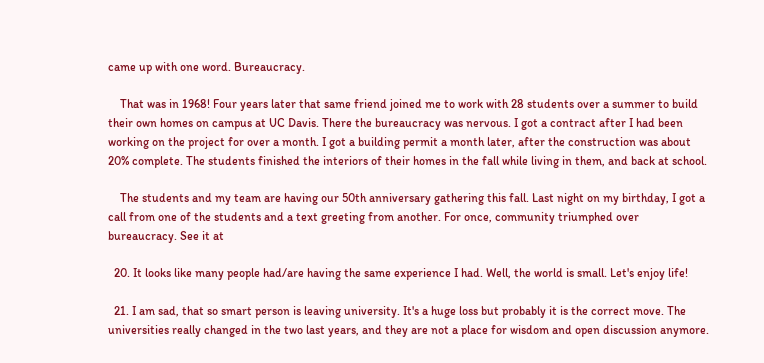came up with one word. Bureaucracy.

    That was in 1968! Four years later that same friend joined me to work with 28 students over a summer to build their own homes on campus at UC Davis. There the bureaucracy was nervous. I got a contract after I had been working on the project for over a month. I got a building permit a month later, after the construction was about 20% complete. The students finished the interiors of their homes in the fall while living in them, and back at school.

    The students and my team are having our 50th anniversary gathering this fall. Last night on my birthday, I got a call from one of the students and a text greeting from another. For once, community triumphed over bureaucracy. See it at

  20. It looks like many people had/are having the same experience I had. Well, the world is small. Let's enjoy life!

  21. I am sad, that so smart person is leaving university. It's a huge loss but probably it is the correct move. The universities really changed in the two last years, and they are not a place for wisdom and open discussion anymore.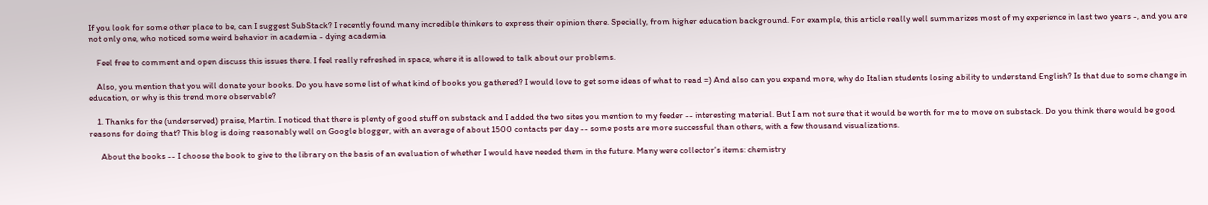If you look for some other place to be, can I suggest SubStack? I recently found many incredible thinkers to express their opinion there. Specially, from higher education background. For example, this article really well summarizes most of my experience in last two years -, and you are not only one, who noticed some weird behavior in academia - dying academia

    Feel free to comment and open discuss this issues there. I feel really refreshed in space, where it is allowed to talk about our problems.

    Also, you mention that you will donate your books. Do you have some list of what kind of books you gathered? I would love to get some ideas of what to read =) And also can you expand more, why do Italian students losing ability to understand English? Is that due to some change in education, or why is this trend more observable?

    1. Thanks for the (underserved) praise, Martin. I noticed that there is plenty of good stuff on substack and I added the two sites you mention to my feeder -- interesting material. But I am not sure that it would be worth for me to move on substack. Do you think there would be good reasons for doing that? This blog is doing reasonably well on Google blogger, with an average of about 1500 contacts per day -- some posts are more successful than others, with a few thousand visualizations.

      About the books -- I choose the book to give to the library on the basis of an evaluation of whether I would have needed them in the future. Many were collector's items: chemistry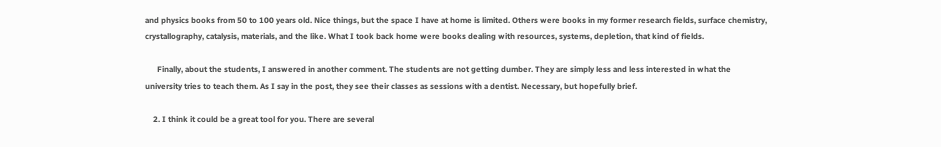and physics books from 50 to 100 years old. Nice things, but the space I have at home is limited. Others were books in my former research fields, surface chemistry, crystallography, catalysis, materials, and the like. What I took back home were books dealing with resources, systems, depletion, that kind of fields.

      Finally, about the students, I answered in another comment. The students are not getting dumber. They are simply less and less interested in what the university tries to teach them. As I say in the post, they see their classes as sessions with a dentist. Necessary, but hopefully brief.

    2. I think it could be a great tool for you. There are several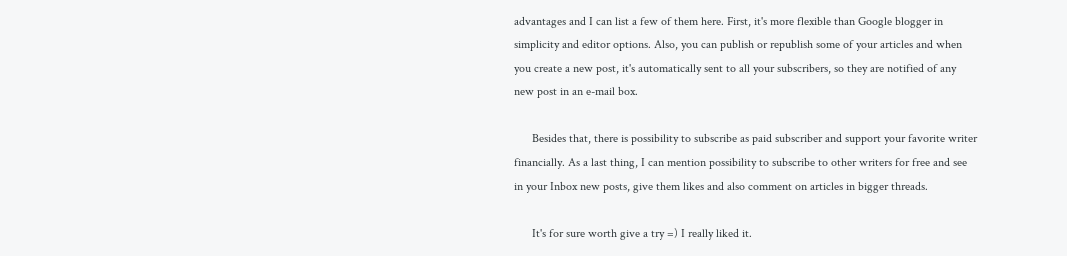advantages and I can list a few of them here. First, it's more flexible than Google blogger in simplicity and editor options. Also, you can publish or republish some of your articles and when you create a new post, it's automatically sent to all your subscribers, so they are notified of any new post in an e-mail box.

      Besides that, there is possibility to subscribe as paid subscriber and support your favorite writer financially. As a last thing, I can mention possibility to subscribe to other writers for free and see in your Inbox new posts, give them likes and also comment on articles in bigger threads.

      It's for sure worth give a try =) I really liked it.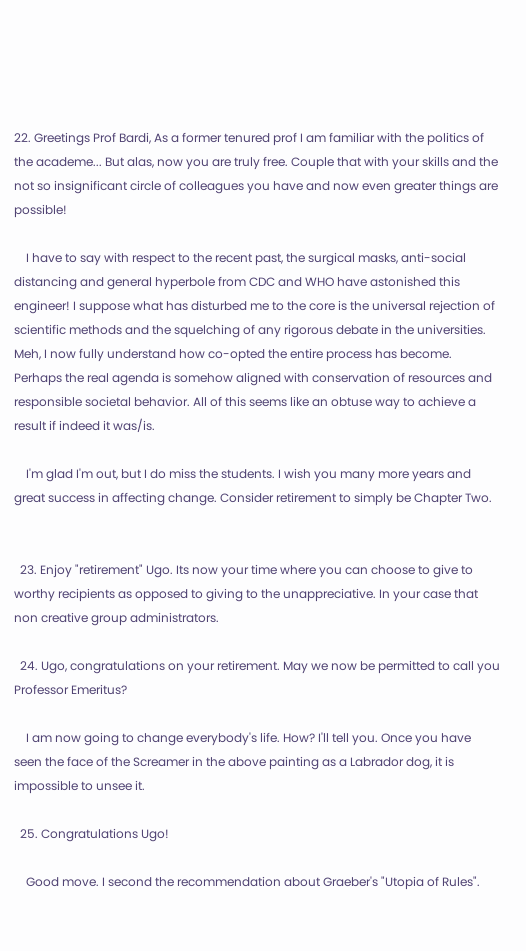22. Greetings Prof Bardi, As a former tenured prof I am familiar with the politics of the academe... But alas, now you are truly free. Couple that with your skills and the not so insignificant circle of colleagues you have and now even greater things are possible!

    I have to say with respect to the recent past, the surgical masks, anti-social distancing and general hyperbole from CDC and WHO have astonished this engineer! I suppose what has disturbed me to the core is the universal rejection of scientific methods and the squelching of any rigorous debate in the universities. Meh, I now fully understand how co-opted the entire process has become. Perhaps the real agenda is somehow aligned with conservation of resources and responsible societal behavior. All of this seems like an obtuse way to achieve a result if indeed it was/is.

    I'm glad I'm out, but I do miss the students. I wish you many more years and great success in affecting change. Consider retirement to simply be Chapter Two.


  23. Enjoy "retirement" Ugo. Its now your time where you can choose to give to worthy recipients as opposed to giving to the unappreciative. In your case that non creative group administrators.

  24. Ugo, congratulations on your retirement. May we now be permitted to call you Professor Emeritus?

    I am now going to change everybody's life. How? I'll tell you. Once you have seen the face of the Screamer in the above painting as a Labrador dog, it is impossible to unsee it.

  25. Congratulations Ugo!

    Good move. I second the recommendation about Graeber's "Utopia of Rules".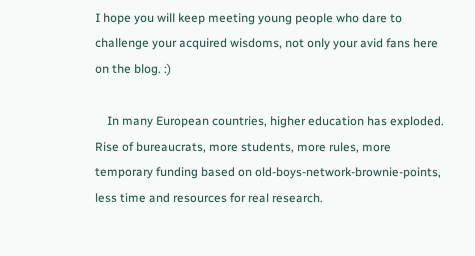I hope you will keep meeting young people who dare to challenge your acquired wisdoms, not only your avid fans here on the blog. :)

    In many European countries, higher education has exploded. Rise of bureaucrats, more students, more rules, more temporary funding based on old-boys-network-brownie-points, less time and resources for real research.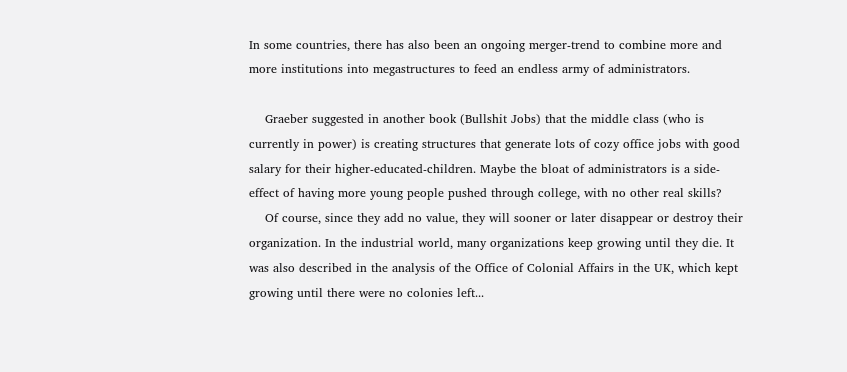In some countries, there has also been an ongoing merger-trend to combine more and more institutions into megastructures to feed an endless army of administrators.

    Graeber suggested in another book (Bullshit Jobs) that the middle class (who is currently in power) is creating structures that generate lots of cozy office jobs with good salary for their higher-educated-children. Maybe the bloat of administrators is a side-effect of having more young people pushed through college, with no other real skills?
    Of course, since they add no value, they will sooner or later disappear or destroy their organization. In the industrial world, many organizations keep growing until they die. It was also described in the analysis of the Office of Colonial Affairs in the UK, which kept growing until there were no colonies left...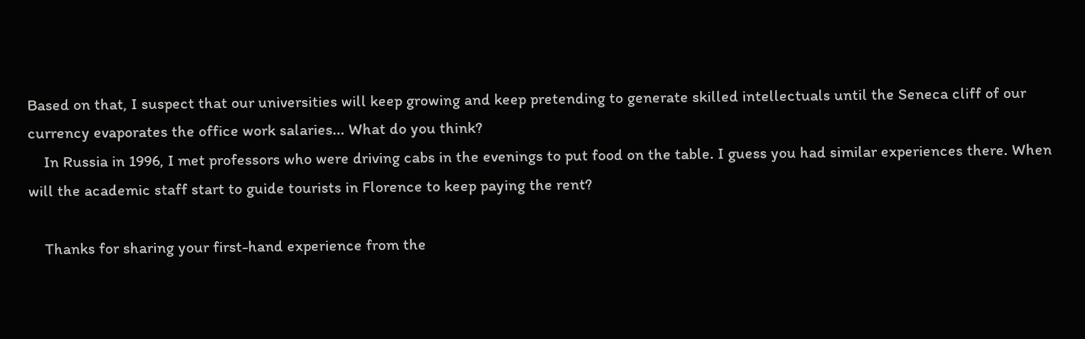Based on that, I suspect that our universities will keep growing and keep pretending to generate skilled intellectuals until the Seneca cliff of our currency evaporates the office work salaries... What do you think?
    In Russia in 1996, I met professors who were driving cabs in the evenings to put food on the table. I guess you had similar experiences there. When will the academic staff start to guide tourists in Florence to keep paying the rent?

    Thanks for sharing your first-hand experience from the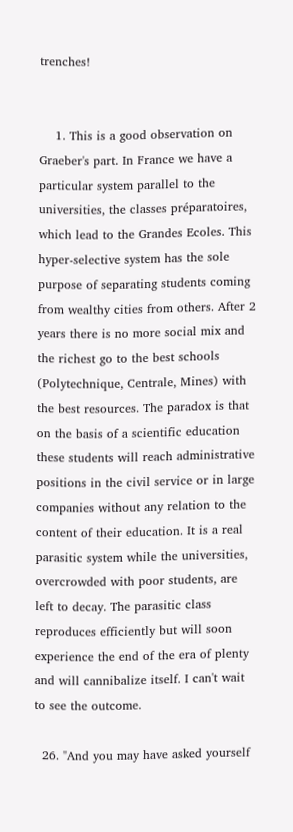trenches!


    1. This is a good observation on Graeber's part. In France we have a particular system parallel to the universities, the classes préparatoires, which lead to the Grandes Ecoles. This hyper-selective system has the sole purpose of separating students coming from wealthy cities from others. After 2 years there is no more social mix and the richest go to the best schools (Polytechnique, Centrale, Mines) with the best resources. The paradox is that on the basis of a scientific education these students will reach administrative positions in the civil service or in large companies without any relation to the content of their education. It is a real parasitic system while the universities, overcrowded with poor students, are left to decay. The parasitic class reproduces efficiently but will soon experience the end of the era of plenty and will cannibalize itself. I can't wait to see the outcome.

  26. "And you may have asked yourself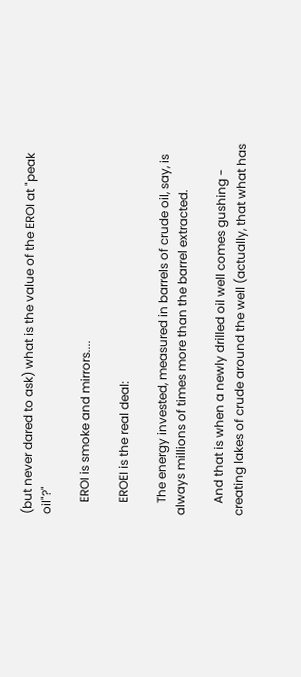(but never dared to ask) what is the value of the EROI at "peak oil"?"

    EROI is smoke and mirrors....

    EROEI is the real deal:

    The energy invested, measured in barrels of crude oil, say, is always millions of times more than the barrel extracted.

    And that is when a newly drilled oil well comes gushing - creating lakes of crude around the well (actually, that what has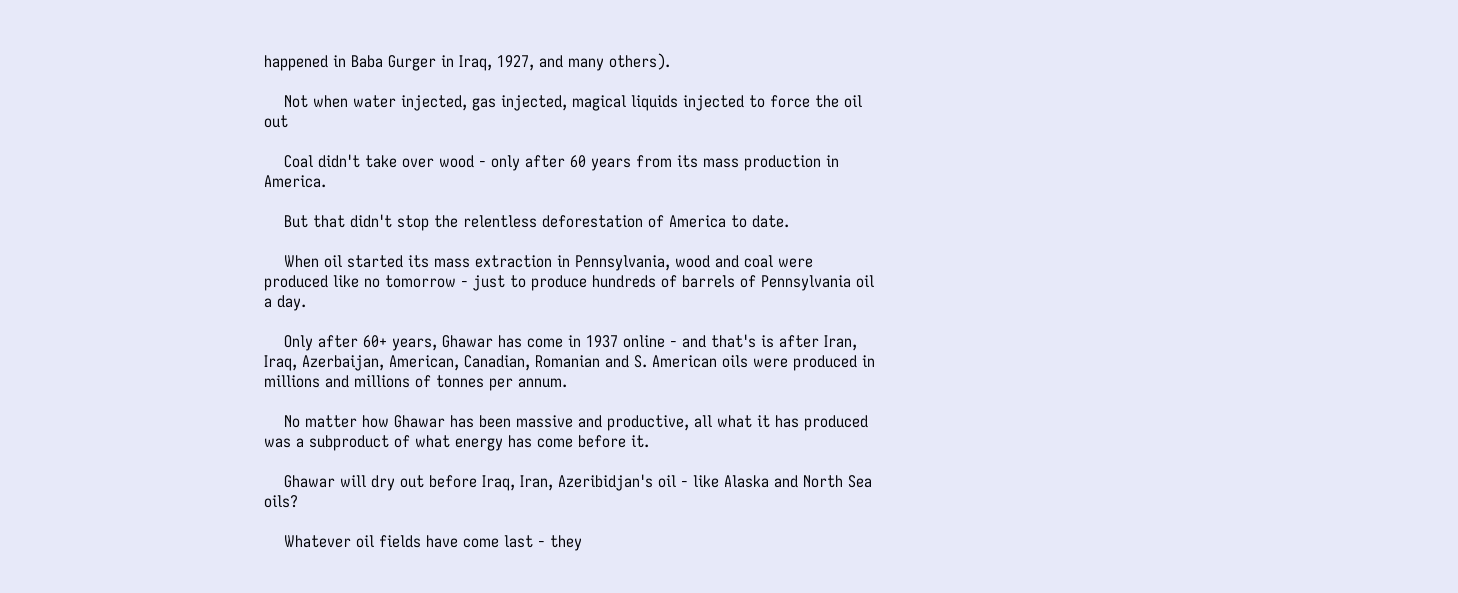happened in Baba Gurger in Iraq, 1927, and many others).

    Not when water injected, gas injected, magical liquids injected to force the oil out

    Coal didn't take over wood - only after 60 years from its mass production in America.

    But that didn't stop the relentless deforestation of America to date.

    When oil started its mass extraction in Pennsylvania, wood and coal were produced like no tomorrow - just to produce hundreds of barrels of Pennsylvania oil a day.

    Only after 60+ years, Ghawar has come in 1937 online - and that's is after Iran, Iraq, Azerbaijan, American, Canadian, Romanian and S. American oils were produced in millions and millions of tonnes per annum.

    No matter how Ghawar has been massive and productive, all what it has produced was a subproduct of what energy has come before it.

    Ghawar will dry out before Iraq, Iran, Azeribidjan's oil - like Alaska and North Sea oils?

    Whatever oil fields have come last - they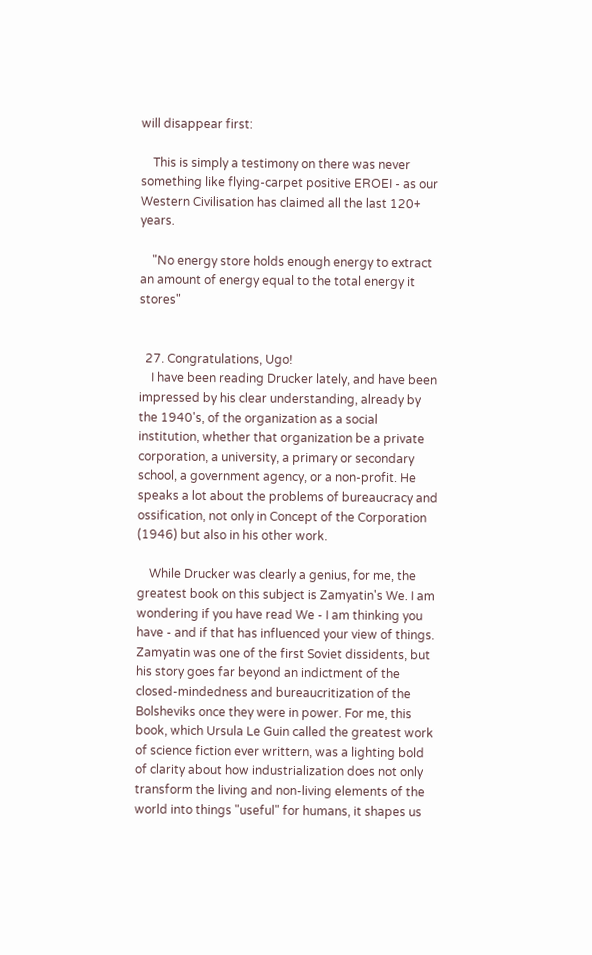will disappear first:

    This is simply a testimony on there was never something like flying-carpet positive EROEI - as our Western Civilisation has claimed all the last 120+ years.

    "No energy store holds enough energy to extract an amount of energy equal to the total energy it stores"


  27. Congratulations, Ugo!
    I have been reading Drucker lately, and have been impressed by his clear understanding, already by the 1940's, of the organization as a social institution, whether that organization be a private corporation, a university, a primary or secondary school, a government agency, or a non-profit. He speaks a lot about the problems of bureaucracy and ossification, not only in Concept of the Corporation (1946) but also in his other work.

    While Drucker was clearly a genius, for me, the greatest book on this subject is Zamyatin's We. I am wondering if you have read We - I am thinking you have - and if that has influenced your view of things. Zamyatin was one of the first Soviet dissidents, but his story goes far beyond an indictment of the closed-mindedness and bureaucritization of the Bolsheviks once they were in power. For me, this book, which Ursula Le Guin called the greatest work of science fiction ever writtern, was a lighting bold of clarity about how industrialization does not only transform the living and non-living elements of the world into things "useful" for humans, it shapes us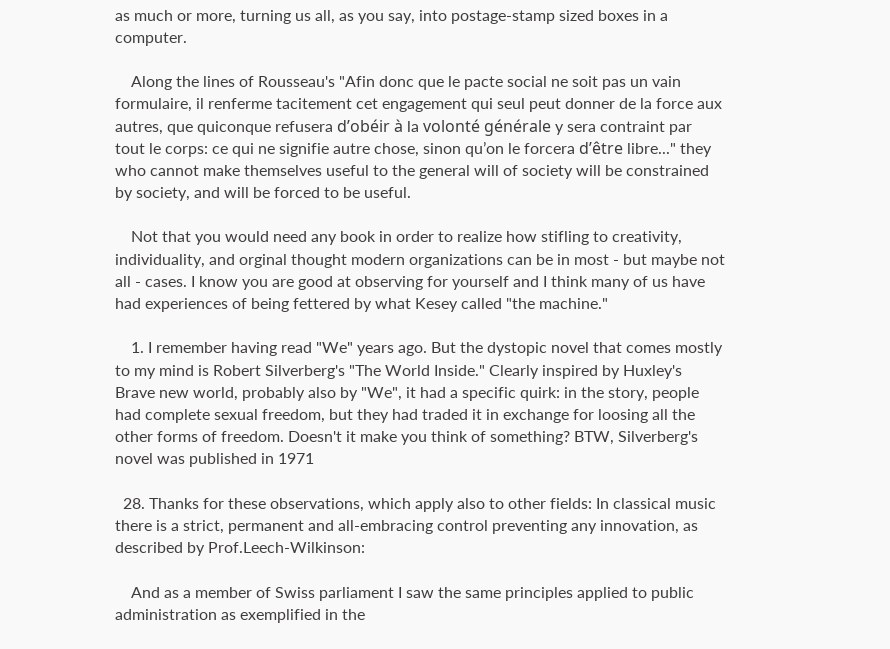as much or more, turning us all, as you say, into postage-stamp sized boxes in a computer.

    Along the lines of Rousseau's "Afin donc que le pacte social ne soit pas un vain formulaire, il renferme tacitement cet engagement qui seul peut donner de la force aux autres, que quiconque refusera dʼobéir à la volonté générale y sera contraint par tout le corps: ce qui ne signifie autre chose, sinon quʼon le forcera dʼêtre libre..." they who cannot make themselves useful to the general will of society will be constrained by society, and will be forced to be useful.

    Not that you would need any book in order to realize how stifling to creativity, individuality, and orginal thought modern organizations can be in most - but maybe not all - cases. I know you are good at observing for yourself and I think many of us have had experiences of being fettered by what Kesey called "the machine."

    1. I remember having read "We" years ago. But the dystopic novel that comes mostly to my mind is Robert Silverberg's "The World Inside." Clearly inspired by Huxley's Brave new world, probably also by "We", it had a specific quirk: in the story, people had complete sexual freedom, but they had traded it in exchange for loosing all the other forms of freedom. Doesn't it make you think of something? BTW, Silverberg's novel was published in 1971

  28. Thanks for these observations, which apply also to other fields: In classical music there is a strict, permanent and all-embracing control preventing any innovation, as described by Prof.Leech-Wilkinson:

    And as a member of Swiss parliament I saw the same principles applied to public administration as exemplified in the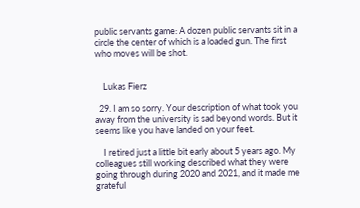public servants game: A dozen public servants sit in a circle the center of which is a loaded gun. The first who moves will be shot.


    Lukas Fierz

  29. I am so sorry. Your description of what took you away from the university is sad beyond words. But it seems like you have landed on your feet.

    I retired just a little bit early about 5 years ago. My colleagues still working described what they were going through during 2020 and 2021, and it made me grateful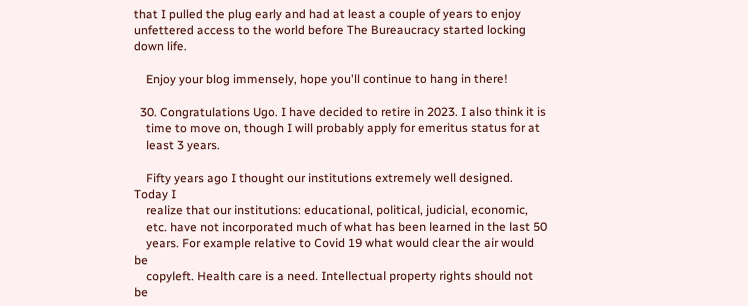that I pulled the plug early and had at least a couple of years to enjoy unfettered access to the world before The Bureaucracy started locking down life.

    Enjoy your blog immensely, hope you'll continue to hang in there!

  30. Congratulations Ugo. I have decided to retire in 2023. I also think it is
    time to move on, though I will probably apply for emeritus status for at
    least 3 years.

    Fifty years ago I thought our institutions extremely well designed. Today I
    realize that our institutions: educational, political, judicial, economic,
    etc. have not incorporated much of what has been learned in the last 50
    years. For example relative to Covid 19 what would clear the air would be
    copyleft. Health care is a need. Intellectual property rights should not be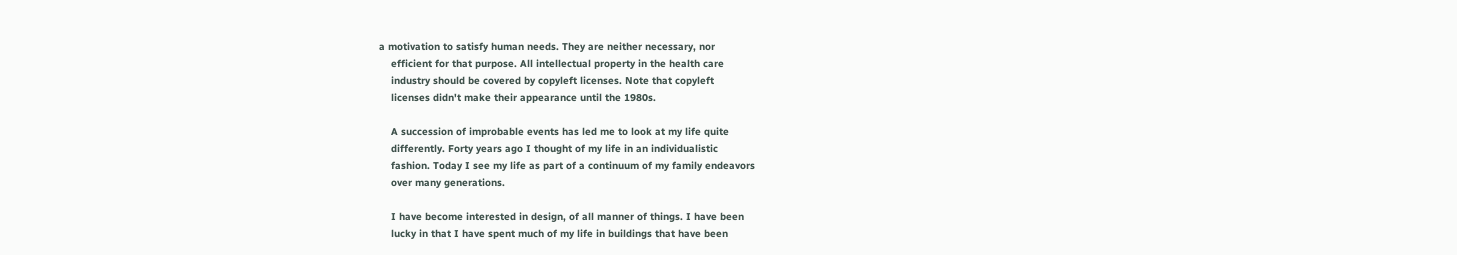a motivation to satisfy human needs. They are neither necessary, nor
    efficient for that purpose. All intellectual property in the health care
    industry should be covered by copyleft licenses. Note that copyleft
    licenses didn't make their appearance until the 1980s.

    A succession of improbable events has led me to look at my life quite
    differently. Forty years ago I thought of my life in an individualistic
    fashion. Today I see my life as part of a continuum of my family endeavors
    over many generations.

    I have become interested in design, of all manner of things. I have been
    lucky in that I have spent much of my life in buildings that have been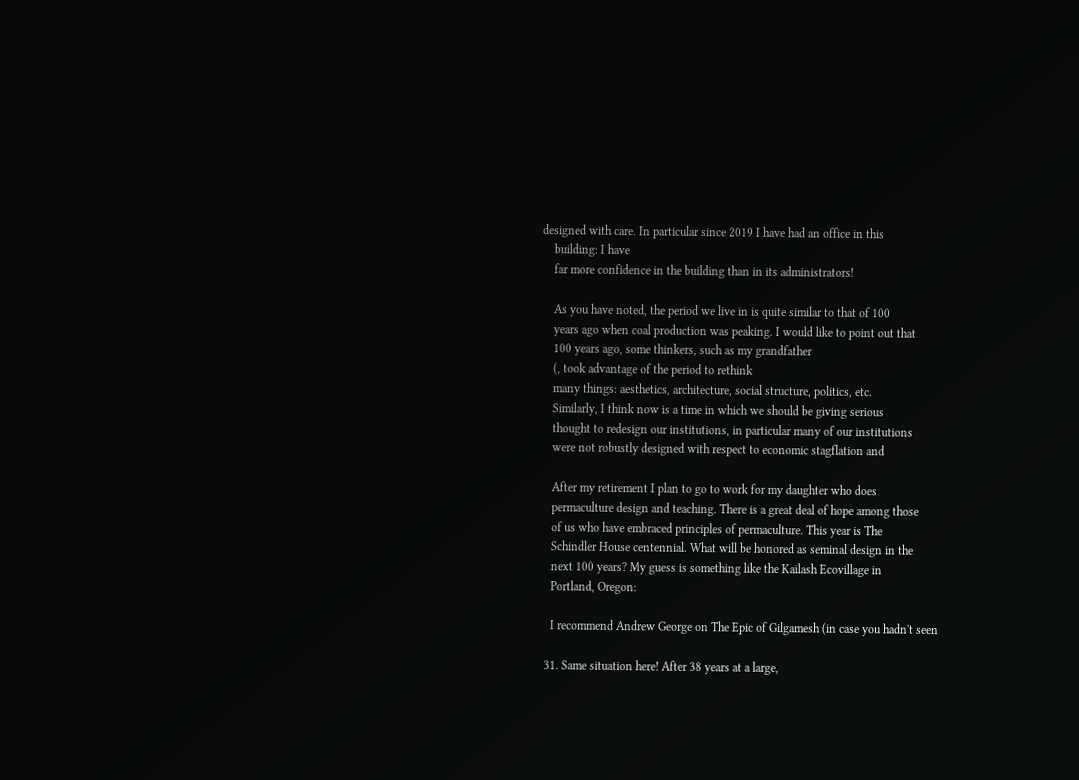designed with care. In particular since 2019 I have had an office in this
    building: I have
    far more confidence in the building than in its administrators!

    As you have noted, the period we live in is quite similar to that of 100
    years ago when coal production was peaking. I would like to point out that
    100 years ago, some thinkers, such as my grandfather
    (, took advantage of the period to rethink
    many things: aesthetics, architecture, social structure, politics, etc.
    Similarly, I think now is a time in which we should be giving serious
    thought to redesign our institutions, in particular many of our institutions
    were not robustly designed with respect to economic stagflation and

    After my retirement I plan to go to work for my daughter who does
    permaculture design and teaching. There is a great deal of hope among those
    of us who have embraced principles of permaculture. This year is The
    Schindler House centennial. What will be honored as seminal design in the
    next 100 years? My guess is something like the Kailash Ecovillage in
    Portland, Oregon:

    I recommend Andrew George on The Epic of Gilgamesh (in case you hadn't seen

  31. Same situation here! After 38 years at a large,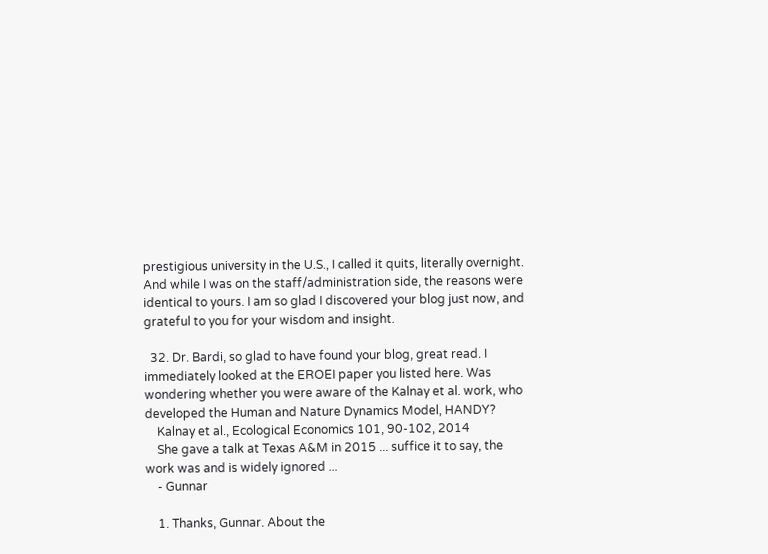prestigious university in the U.S., I called it quits, literally overnight. And while I was on the staff/administration side, the reasons were identical to yours. I am so glad I discovered your blog just now, and grateful to you for your wisdom and insight.

  32. Dr. Bardi, so glad to have found your blog, great read. I immediately looked at the EROEI paper you listed here. Was wondering whether you were aware of the Kalnay et al. work, who developed the Human and Nature Dynamics Model, HANDY?
    Kalnay et al., Ecological Economics 101, 90-102, 2014
    She gave a talk at Texas A&M in 2015 ... suffice it to say, the work was and is widely ignored ...
    - Gunnar

    1. Thanks, Gunnar. About the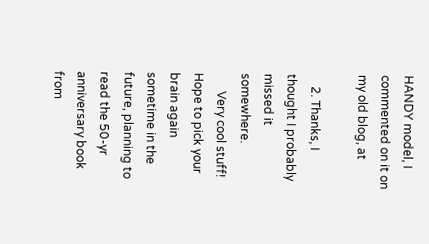HANDY model, I commented on it on my old blog, at

    2. Thanks, I thought I probably missed it somewhere.
      Very cool stuff! Hope to pick your brain again sometime in the future, planning to read the 50-yr anniversary book from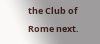the Club of Rome next.